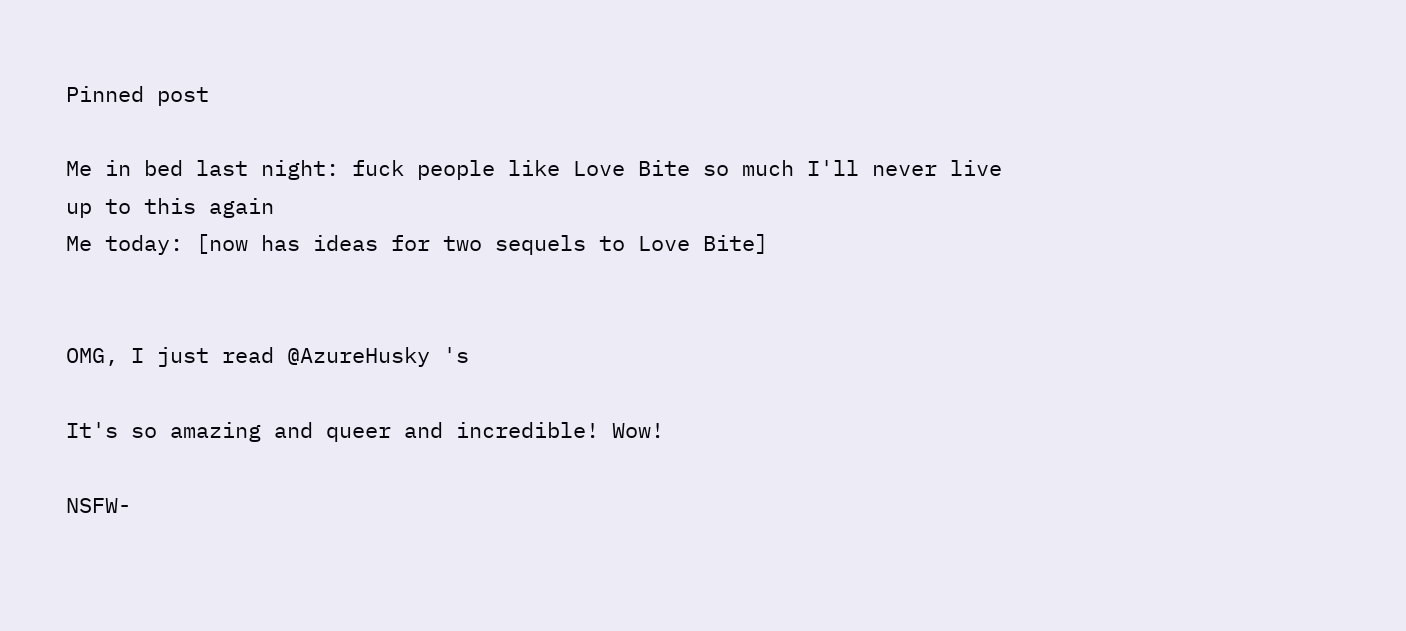Pinned post

Me in bed last night: fuck people like Love Bite so much I'll never live up to this again
Me today: [now has ideas for two sequels to Love Bite]


OMG, I just read @AzureHusky 's

It's so amazing and queer and incredible! Wow!

NSFW-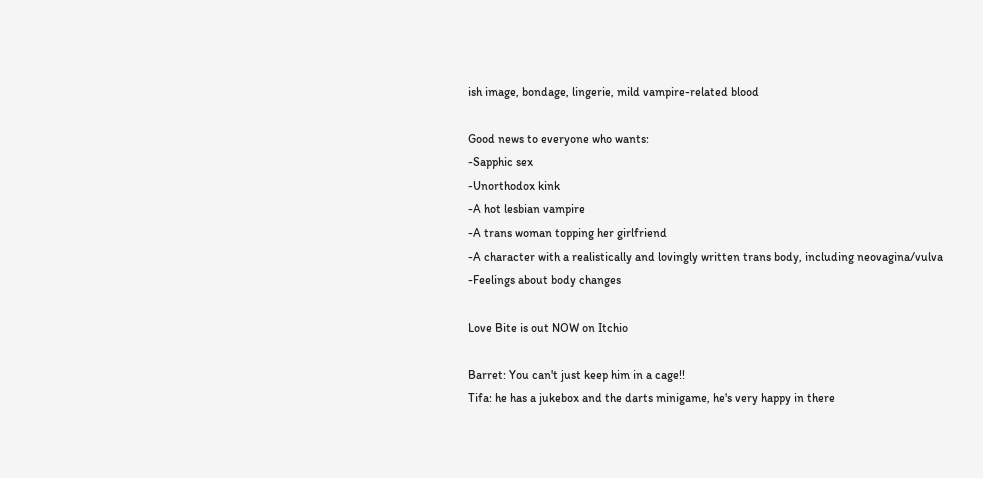ish image, bondage, lingerie, mild vampire-related blood

Good news to everyone who wants:
-Sapphic sex
-Unorthodox kink
-A hot lesbian vampire
-A trans woman topping her girlfriend
-A character with a realistically and lovingly written trans body, including neovagina/vulva
-Feelings about body changes

Love Bite is out NOW on Itchio

Barret: You can't just keep him in a cage!!
Tifa: he has a jukebox and the darts minigame, he's very happy in there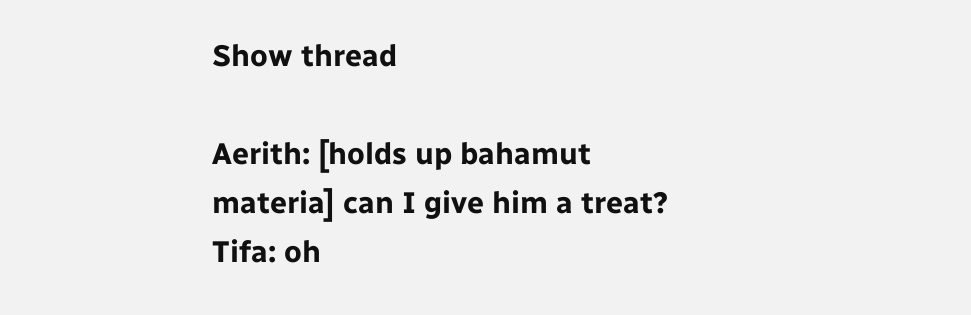Show thread

Aerith: [holds up bahamut materia] can I give him a treat?
Tifa: oh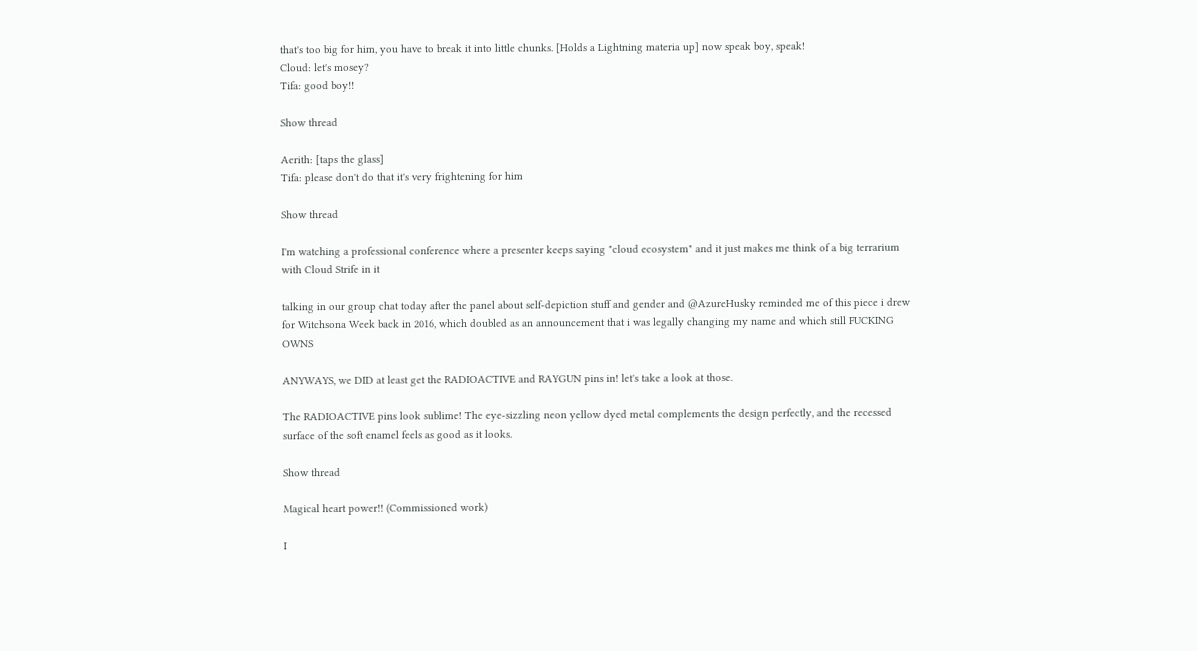that's too big for him, you have to break it into little chunks. [Holds a Lightning materia up] now speak boy, speak!
Cloud: let's mosey?
Tifa: good boy!!

Show thread

Aerith: [taps the glass]
Tifa: please don't do that it's very frightening for him

Show thread

I'm watching a professional conference where a presenter keeps saying "cloud ecosystem" and it just makes me think of a big terrarium with Cloud Strife in it

talking in our group chat today after the panel about self-depiction stuff and gender and @AzureHusky reminded me of this piece i drew for Witchsona Week back in 2016, which doubled as an announcement that i was legally changing my name and which still FUCKING OWNS

ANYWAYS, we DID at least get the RADIOACTIVE and RAYGUN pins in! let's take a look at those.

The RADIOACTIVE pins look sublime! The eye-sizzling neon yellow dyed metal complements the design perfectly, and the recessed surface of the soft enamel feels as good as it looks.

Show thread

Magical heart power!! (Commissioned work)

I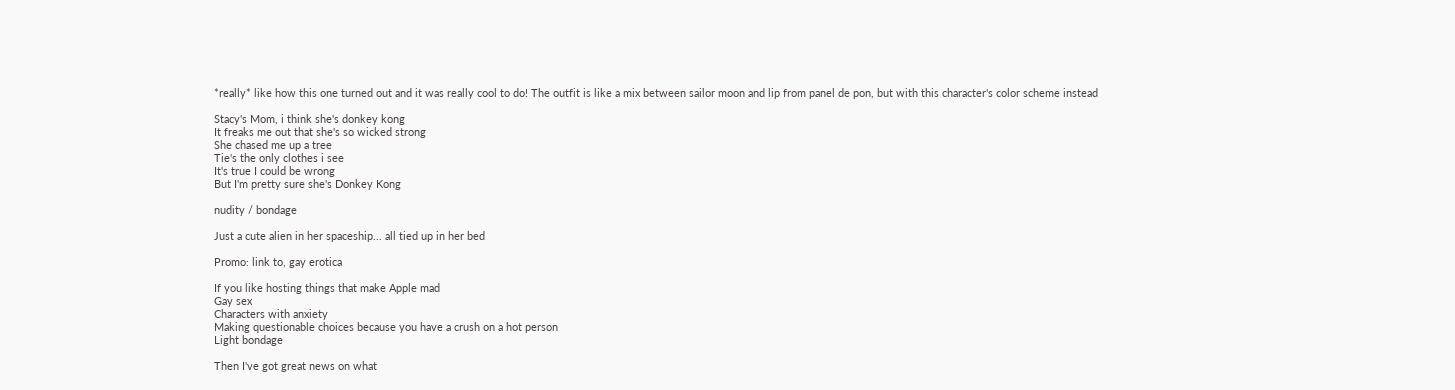*really* like how this one turned out and it was really cool to do! The outfit is like a mix between sailor moon and lip from panel de pon, but with this character's color scheme instead

Stacy's Mom, i think she's donkey kong
It freaks me out that she's so wicked strong
She chased me up a tree
Tie's the only clothes i see
It's true I could be wrong
But I'm pretty sure she's Donkey Kong

nudity / bondage

Just a cute alien in her spaceship... all tied up in her bed

Promo: link to, gay erotica

If you like hosting things that make Apple mad
Gay sex
Characters with anxiety
Making questionable choices because you have a crush on a hot person
Light bondage

Then I've got great news on what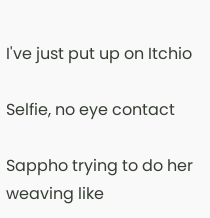I've just put up on Itchio

Selfie, no eye contact

Sappho trying to do her weaving like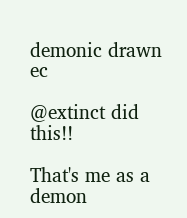demonic drawn ec

@extinct did this!!

That's me as a demon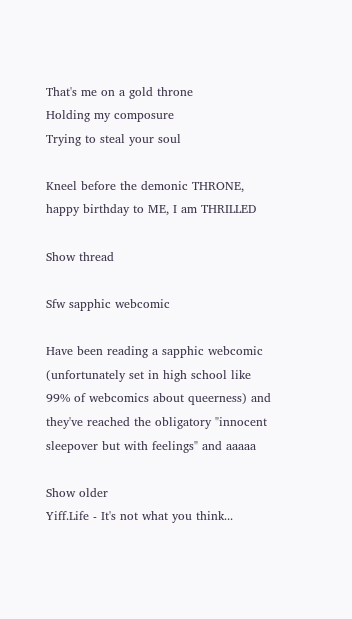That's me on a gold throne
Holding my composure
Trying to steal your soul

Kneel before the demonic THRONE, happy birthday to ME, I am THRILLED

Show thread

Sfw sapphic webcomic

Have been reading a sapphic webcomic (unfortunately set in high school like 99% of webcomics about queerness) and they've reached the obligatory "innocent sleepover but with feelings" and aaaaa

Show older
Yiff.Life - It's not what you think...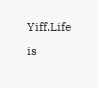Yiff.Life is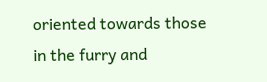oriented towards those in the furry and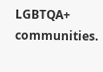LGBTQA+ communities.